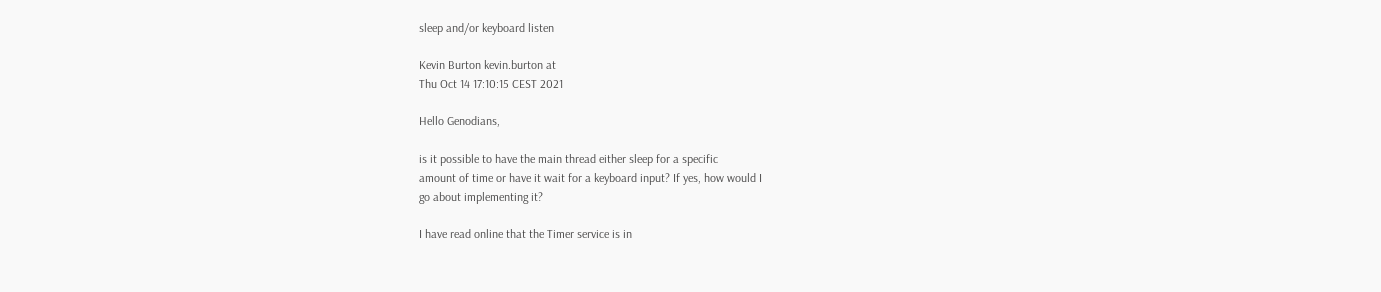sleep and/or keyboard listen

Kevin Burton kevin.burton at
Thu Oct 14 17:10:15 CEST 2021

Hello Genodians,

is it possible to have the main thread either sleep for a specific
amount of time or have it wait for a keyboard input? If yes, how would I
go about implementing it?

I have read online that the Timer service is in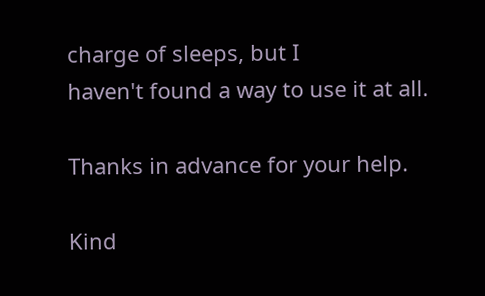charge of sleeps, but I
haven't found a way to use it at all.

Thanks in advance for your help.

Kind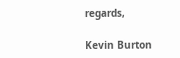regards,

Kevin Burton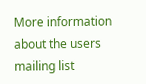More information about the users mailing list